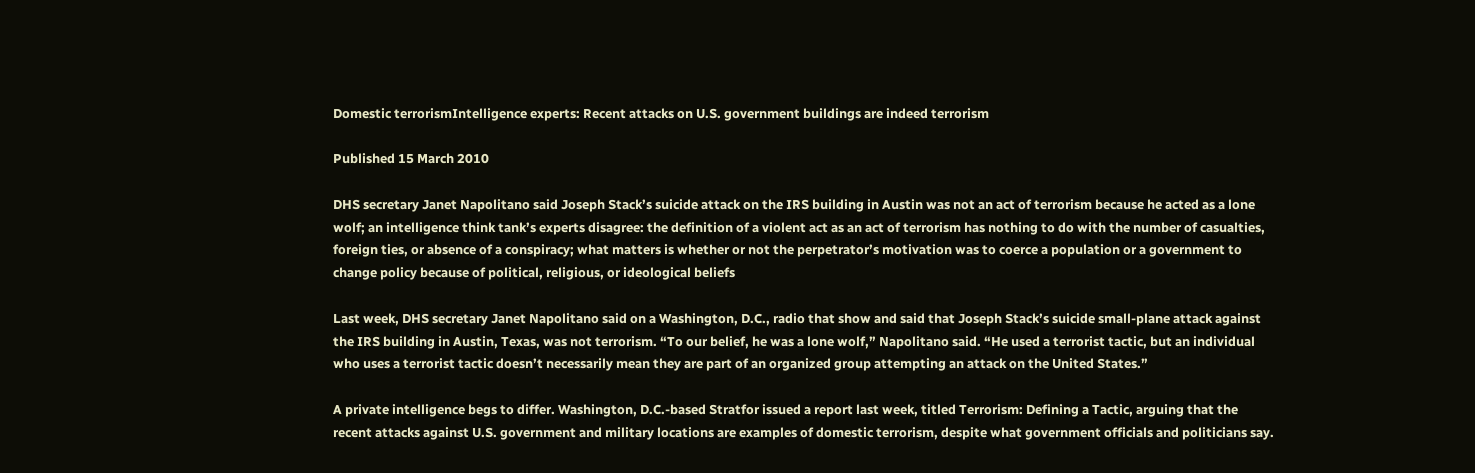Domestic terrorismIntelligence experts: Recent attacks on U.S. government buildings are indeed terrorism

Published 15 March 2010

DHS secretary Janet Napolitano said Joseph Stack’s suicide attack on the IRS building in Austin was not an act of terrorism because he acted as a lone wolf; an intelligence think tank’s experts disagree: the definition of a violent act as an act of terrorism has nothing to do with the number of casualties, foreign ties, or absence of a conspiracy; what matters is whether or not the perpetrator’s motivation was to coerce a population or a government to change policy because of political, religious, or ideological beliefs

Last week, DHS secretary Janet Napolitano said on a Washington, D.C., radio that show and said that Joseph Stack’s suicide small-plane attack against the IRS building in Austin, Texas, was not terrorism. “To our belief, he was a lone wolf,” Napolitano said. “He used a terrorist tactic, but an individual who uses a terrorist tactic doesn’t necessarily mean they are part of an organized group attempting an attack on the United States.”

A private intelligence begs to differ. Washington, D.C.-based Stratfor issued a report last week, titled Terrorism: Defining a Tactic, arguing that the recent attacks against U.S. government and military locations are examples of domestic terrorism, despite what government officials and politicians say.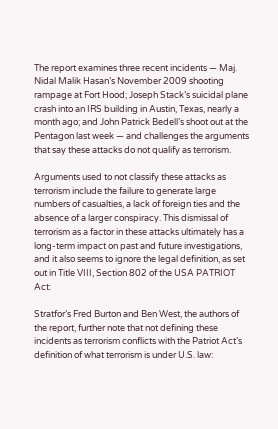The report examines three recent incidents — Maj. Nidal Malik Hasan’s November 2009 shooting rampage at Fort Hood; Joseph Stack’s suicidal plane crash into an IRS building in Austin, Texas, nearly a month ago; and John Patrick Bedell’s shoot out at the Pentagon last week — and challenges the arguments that say these attacks do not qualify as terrorism.

Arguments used to not classify these attacks as terrorism include the failure to generate large numbers of casualties, a lack of foreign ties and the absence of a larger conspiracy. This dismissal of terrorism as a factor in these attacks ultimately has a long-term impact on past and future investigations, and it also seems to ignore the legal definition, as set out in Title VIII, Section 802 of the USA PATRIOT Act:

Stratfor’s Fred Burton and Ben West, the authors of the report, further note that not defining these incidents as terrorism conflicts with the Patriot Act’s definition of what terrorism is under U.S. law: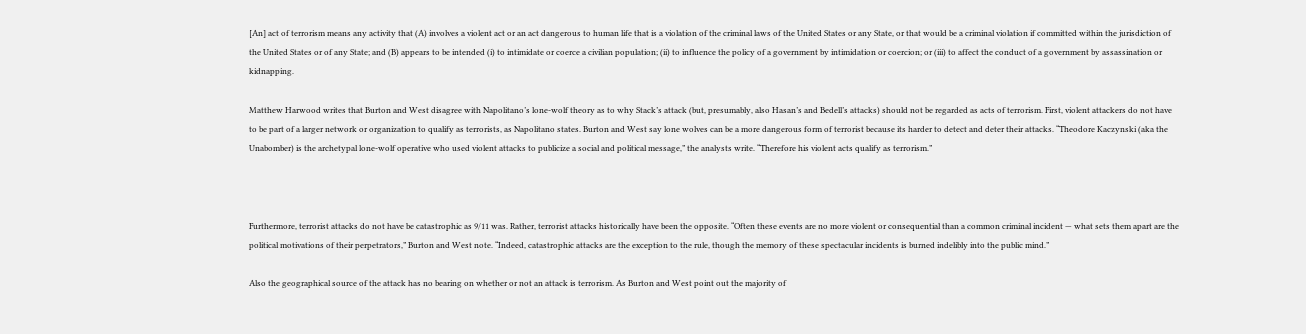[An] act of terrorism means any activity that (A) involves a violent act or an act dangerous to human life that is a violation of the criminal laws of the United States or any State, or that would be a criminal violation if committed within the jurisdiction of the United States or of any State; and (B) appears to be intended (i) to intimidate or coerce a civilian population; (ii) to influence the policy of a government by intimidation or coercion; or (iii) to affect the conduct of a government by assassination or kidnapping.

Matthew Harwood writes that Burton and West disagree with Napolitano’s lone-wolf theory as to why Stack’s attack (but, presumably, also Hasan’s and Bedell’s attacks) should not be regarded as acts of terrorism. First, violent attackers do not have to be part of a larger network or organization to qualify as terrorists, as Napolitano states. Burton and West say lone wolves can be a more dangerous form of terrorist because its harder to detect and deter their attacks. “Theodore Kaczynski (aka the Unabomber) is the archetypal lone-wolf operative who used violent attacks to publicize a social and political message,” the analysts write. “Therefore his violent acts qualify as terrorism.”



Furthermore, terrorist attacks do not have be catastrophic as 9/11 was. Rather, terrorist attacks historically have been the opposite. “Often these events are no more violent or consequential than a common criminal incident — what sets them apart are the political motivations of their perpetrators,” Burton and West note. “Indeed, catastrophic attacks are the exception to the rule, though the memory of these spectacular incidents is burned indelibly into the public mind.”

Also the geographical source of the attack has no bearing on whether or not an attack is terrorism. As Burton and West point out the majority of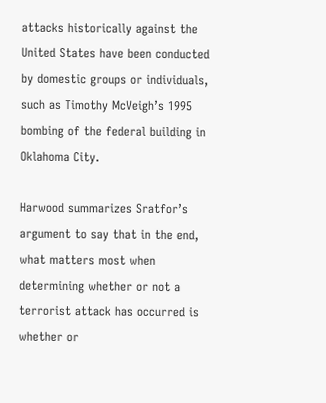attacks historically against the United States have been conducted by domestic groups or individuals, such as Timothy McVeigh’s 1995 bombing of the federal building in Oklahoma City.

Harwood summarizes Sratfor’s argument to say that in the end, what matters most when determining whether or not a terrorist attack has occurred is whether or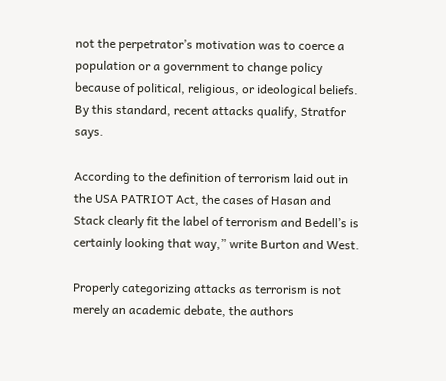not the perpetrator’s motivation was to coerce a population or a government to change policy because of political, religious, or ideological beliefs. By this standard, recent attacks qualify, Stratfor says.

According to the definition of terrorism laid out in the USA PATRIOT Act, the cases of Hasan and Stack clearly fit the label of terrorism and Bedell’s is certainly looking that way,” write Burton and West.

Properly categorizing attacks as terrorism is not merely an academic debate, the authors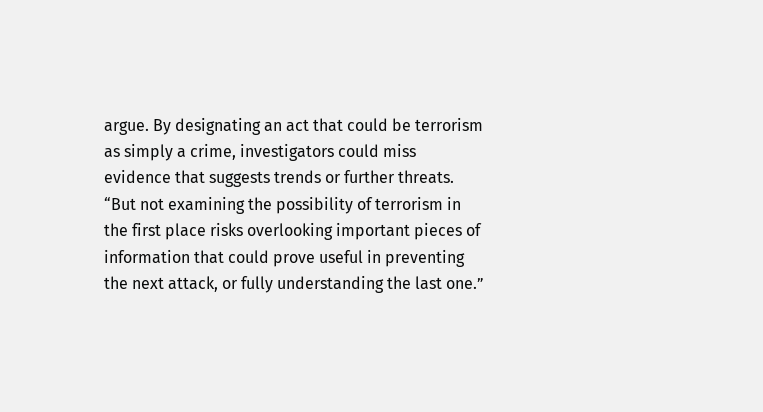argue. By designating an act that could be terrorism as simply a crime, investigators could miss evidence that suggests trends or further threats. “But not examining the possibility of terrorism in the first place risks overlooking important pieces of information that could prove useful in preventing the next attack, or fully understanding the last one.”